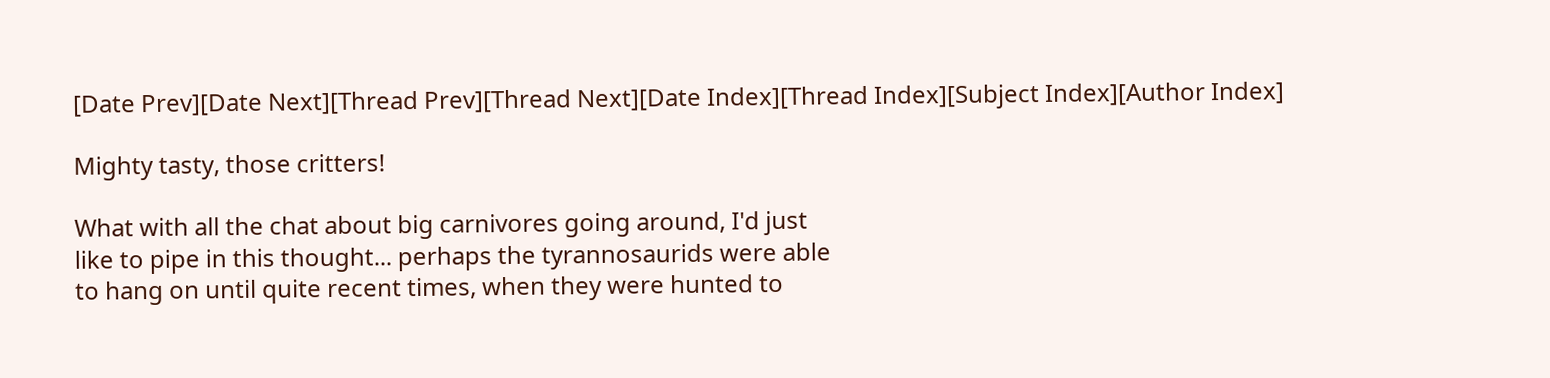[Date Prev][Date Next][Thread Prev][Thread Next][Date Index][Thread Index][Subject Index][Author Index]

Mighty tasty, those critters!

What with all the chat about big carnivores going around, I'd just
like to pipe in this thought... perhaps the tyrannosaurids were able
to hang on until quite recent times, when they were hunted to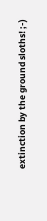extinction by the ground sloths! ;-)